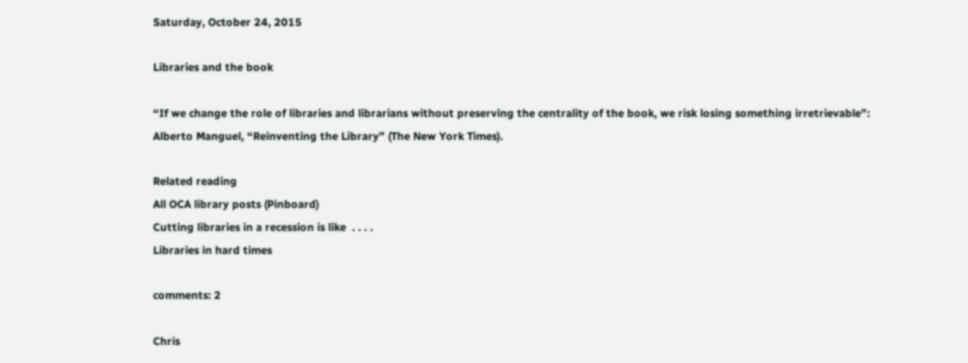Saturday, October 24, 2015

Libraries and the book

“If we change the role of libraries and librarians without preserving the centrality of the book, we risk losing something irretrievable”: Alberto Manguel, “Reinventing the Library” (The New York Times).

Related reading
All OCA library posts (Pinboard)
Cutting libraries in a recession is like  . . . .
Libraries in hard times

comments: 2

Chris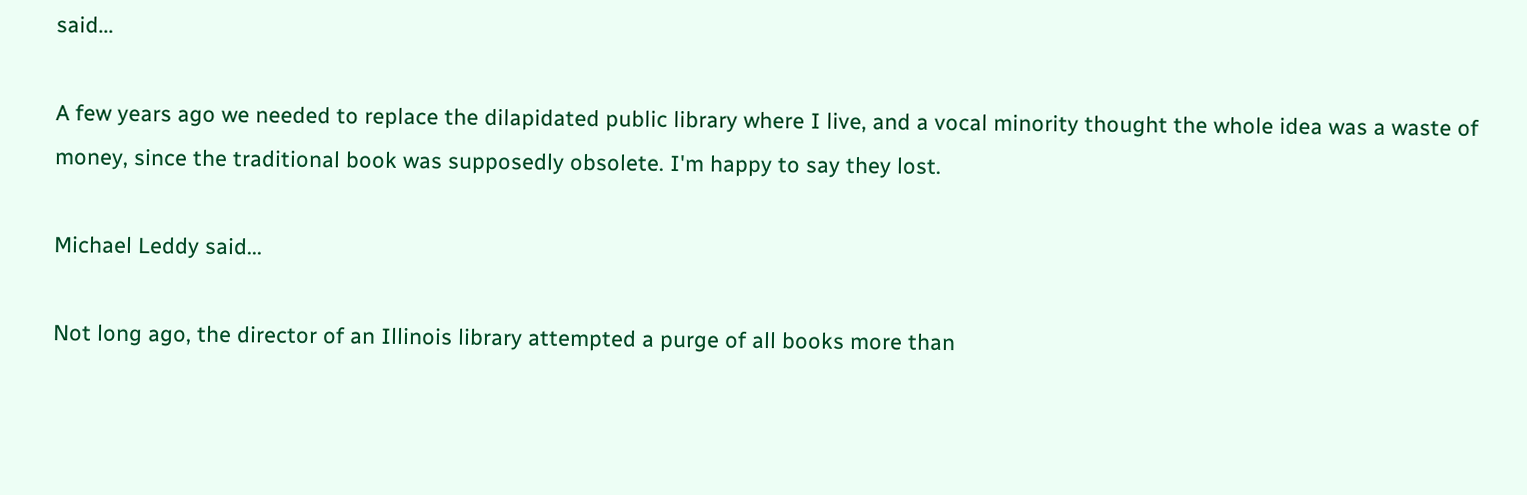said...

A few years ago we needed to replace the dilapidated public library where I live, and a vocal minority thought the whole idea was a waste of money, since the traditional book was supposedly obsolete. I'm happy to say they lost.

Michael Leddy said...

Not long ago, the director of an Illinois library attempted a purge of all books more than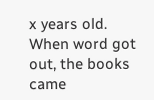x years old. When word got out, the books came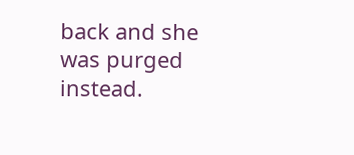back and she was purged instead.